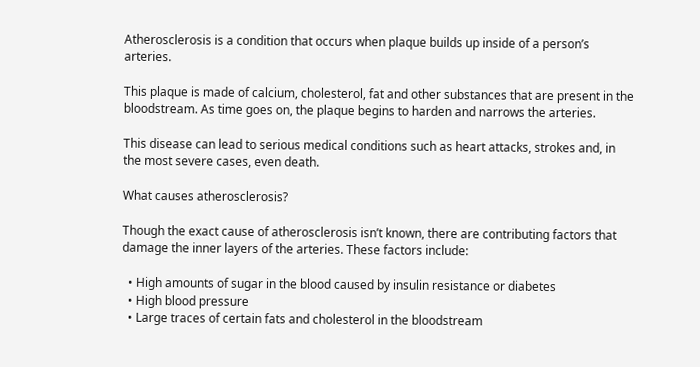Atherosclerosis is a condition that occurs when plaque builds up inside of a person’s arteries.

This plaque is made of calcium, cholesterol, fat and other substances that are present in the bloodstream. As time goes on, the plaque begins to harden and narrows the arteries.

This disease can lead to serious medical conditions such as heart attacks, strokes and, in the most severe cases, even death.

What causes atherosclerosis?

Though the exact cause of atherosclerosis isn’t known, there are contributing factors that damage the inner layers of the arteries. These factors include:

  • High amounts of sugar in the blood caused by insulin resistance or diabetes
  • High blood pressure
  • Large traces of certain fats and cholesterol in the bloodstream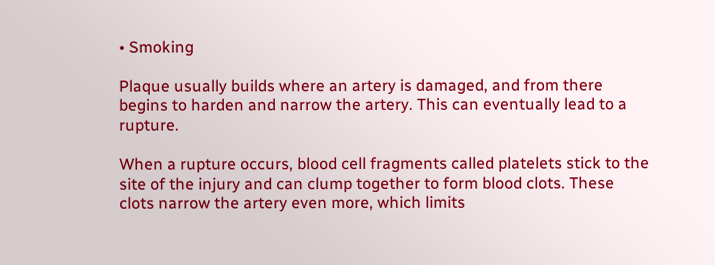• Smoking

Plaque usually builds where an artery is damaged, and from there begins to harden and narrow the artery. This can eventually lead to a rupture.

When a rupture occurs, blood cell fragments called platelets stick to the site of the injury and can clump together to form blood clots. These clots narrow the artery even more, which limits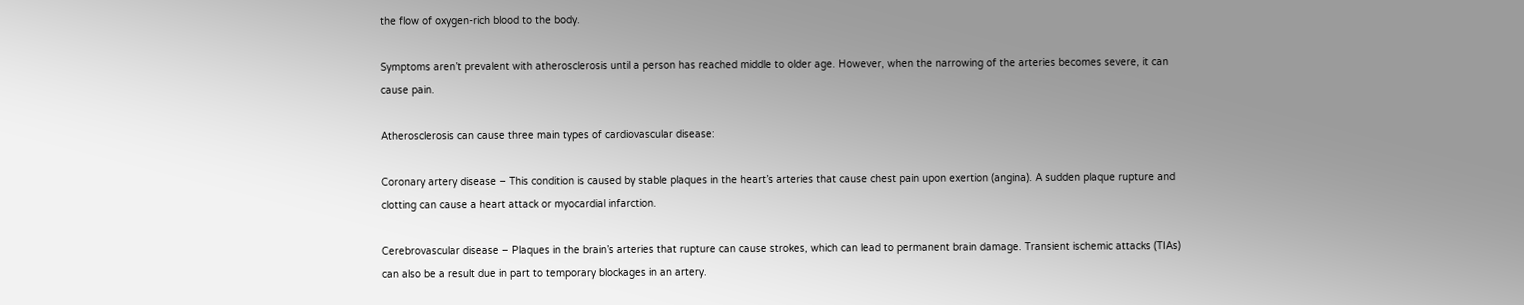the flow of oxygen-rich blood to the body.

Symptoms aren’t prevalent with atherosclerosis until a person has reached middle to older age. However, when the narrowing of the arteries becomes severe, it can cause pain.

Atherosclerosis can cause three main types of cardiovascular disease:

Coronary artery disease – This condition is caused by stable plaques in the heart’s arteries that cause chest pain upon exertion (angina). A sudden plaque rupture and clotting can cause a heart attack or myocardial infarction.

Cerebrovascular disease – Plaques in the brain’s arteries that rupture can cause strokes, which can lead to permanent brain damage. Transient ischemic attacks (TIAs) can also be a result due in part to temporary blockages in an artery.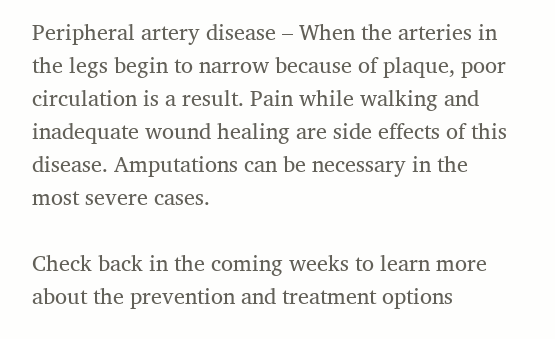Peripheral artery disease – When the arteries in the legs begin to narrow because of plaque, poor circulation is a result. Pain while walking and inadequate wound healing are side effects of this disease. Amputations can be necessary in the most severe cases.

Check back in the coming weeks to learn more about the prevention and treatment options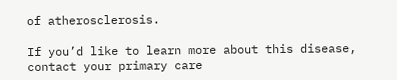of atherosclerosis.

If you’d like to learn more about this disease, contact your primary care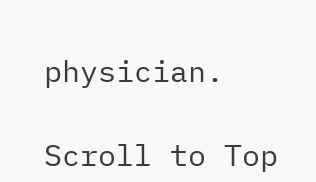physician.

Scroll to Top